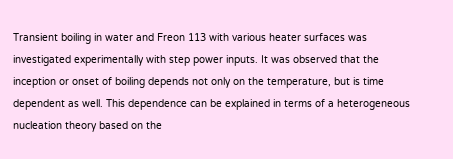Transient boiling in water and Freon 113 with various heater surfaces was investigated experimentally with step power inputs. It was observed that the inception or onset of boiling depends not only on the temperature, but is time dependent as well. This dependence can be explained in terms of a heterogeneous nucleation theory based on the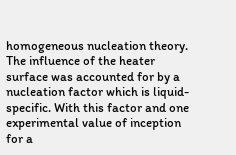homogeneous nucleation theory. The influence of the heater surface was accounted for by a nucleation factor which is liquid-specific. With this factor and one experimental value of inception for a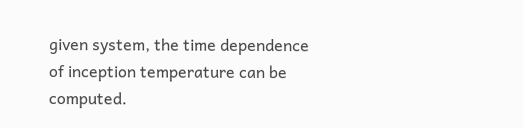given system, the time dependence of inception temperature can be computed.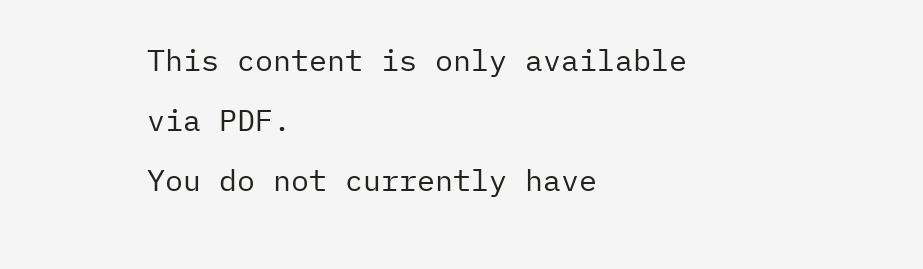This content is only available via PDF.
You do not currently have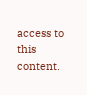access to this content.